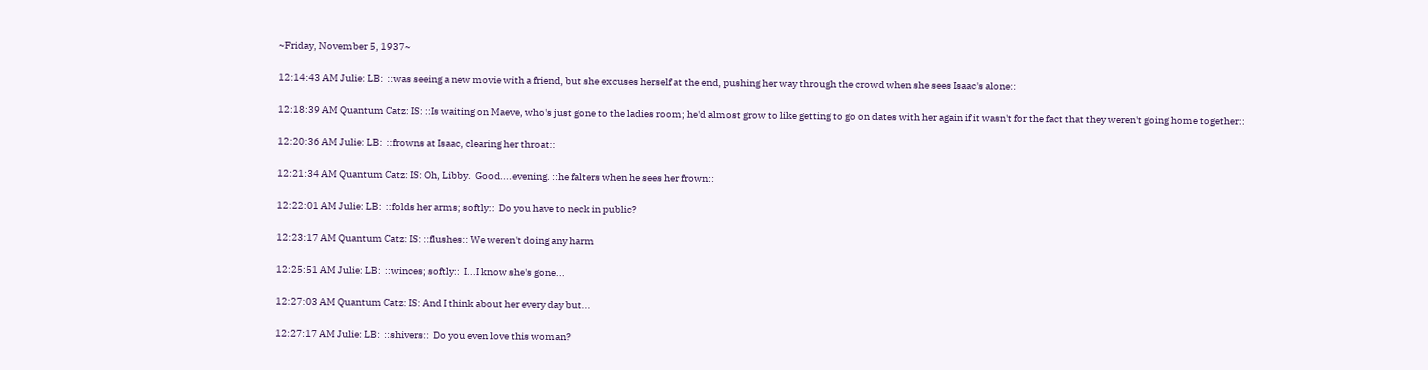~Friday, November 5, 1937~

12:14:43 AM Julie: LB:  ::was seeing a new movie with a friend, but she excuses herself at the end, pushing her way through the crowd when she sees Isaac's alone::

12:18:39 AM Quantum Catz: IS: ::Is waiting on Maeve, who's just gone to the ladies room; he'd almost grow to like getting to go on dates with her again if it wasn't for the fact that they weren't going home together::

12:20:36 AM Julie: LB:  ::frowns at Isaac, clearing her throat::

12:21:34 AM Quantum Catz: IS: Oh, Libby.  Good....evening. ::he falters when he sees her frown::

12:22:01 AM Julie: LB:  ::folds her arms; softly::  Do you have to neck in public?

12:23:17 AM Quantum Catz: IS: ::flushes:: We weren't doing any harm

12:25:51 AM Julie: LB:  ::winces; softly::  I...I know she's gone...

12:27:03 AM Quantum Catz: IS: And I think about her every day but...

12:27:17 AM Julie: LB:  ::shivers::  Do you even love this woman?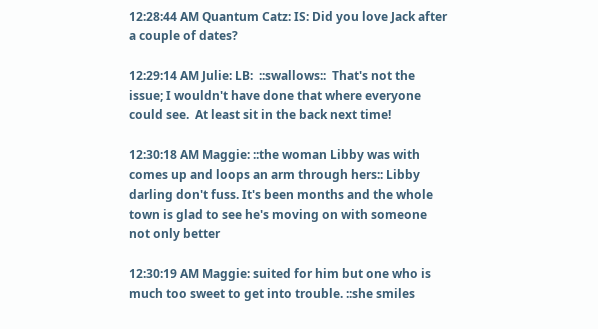12:28:44 AM Quantum Catz: IS: Did you love Jack after a couple of dates?

12:29:14 AM Julie: LB:  ::swallows::  That's not the issue; I wouldn't have done that where everyone could see.  At least sit in the back next time!

12:30:18 AM Maggie: ::the woman Libby was with comes up and loops an arm through hers:: Libby darling don't fuss. It's been months and the whole town is glad to see he's moving on with someone not only better

12:30:19 AM Maggie: suited for him but one who is much too sweet to get into trouble. ::she smiles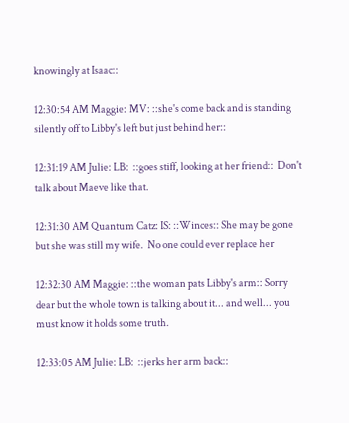knowingly at Isaac::

12:30:54 AM Maggie: MV: ::she's come back and is standing silently off to Libby's left but just behind her::

12:31:19 AM Julie: LB:  ::goes stiff, looking at her friend::  Don't talk about Maeve like that.

12:31:30 AM Quantum Catz: IS: ::Winces:: She may be gone but she was still my wife.  No one could ever replace her

12:32:30 AM Maggie: ::the woman pats Libby's arm:: Sorry dear but the whole town is talking about it... and well... you must know it holds some truth.

12:33:05 AM Julie: LB:  ::jerks her arm back::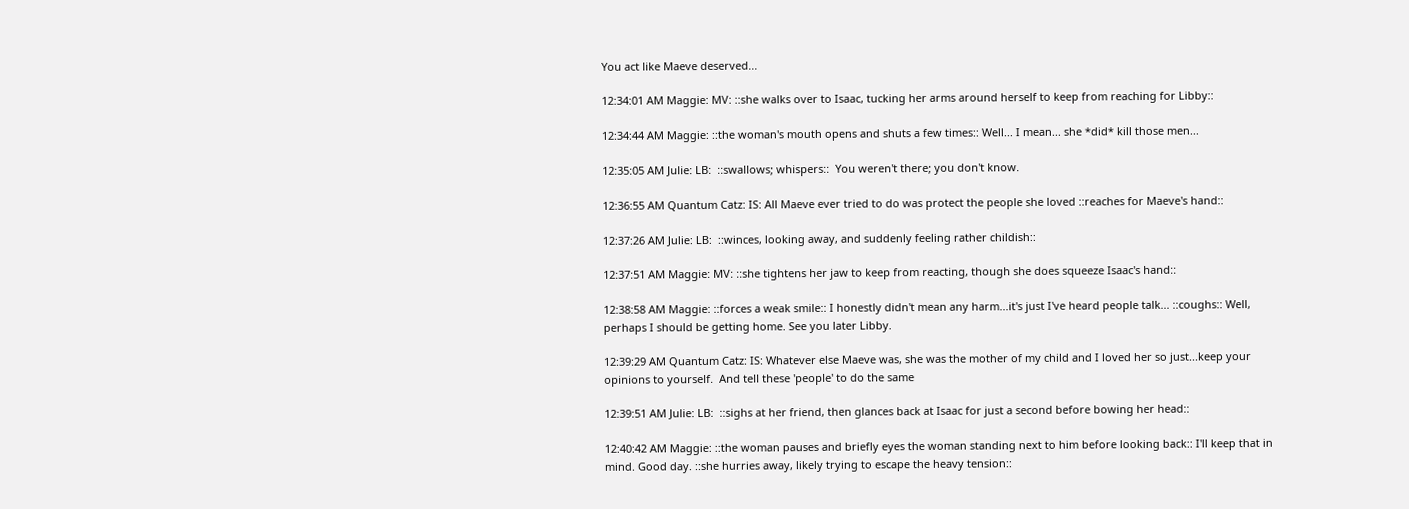You act like Maeve deserved...

12:34:01 AM Maggie: MV: ::she walks over to Isaac, tucking her arms around herself to keep from reaching for Libby::

12:34:44 AM Maggie: ::the woman's mouth opens and shuts a few times:: Well... I mean... she *did* kill those men...

12:35:05 AM Julie: LB:  ::swallows; whispers::  You weren't there; you don't know.

12:36:55 AM Quantum Catz: IS: All Maeve ever tried to do was protect the people she loved ::reaches for Maeve's hand::

12:37:26 AM Julie: LB:  ::winces, looking away, and suddenly feeling rather childish::

12:37:51 AM Maggie: MV: ::she tightens her jaw to keep from reacting, though she does squeeze Isaac's hand::

12:38:58 AM Maggie: ::forces a weak smile:: I honestly didn't mean any harm...it's just I've heard people talk... ::coughs:: Well, perhaps I should be getting home. See you later Libby.

12:39:29 AM Quantum Catz: IS: Whatever else Maeve was, she was the mother of my child and I loved her so just...keep your opinions to yourself.  And tell these 'people' to do the same

12:39:51 AM Julie: LB:  ::sighs at her friend, then glances back at Isaac for just a second before bowing her head::

12:40:42 AM Maggie: ::the woman pauses and briefly eyes the woman standing next to him before looking back:: I'll keep that in mind. Good day. ::she hurries away, likely trying to escape the heavy tension::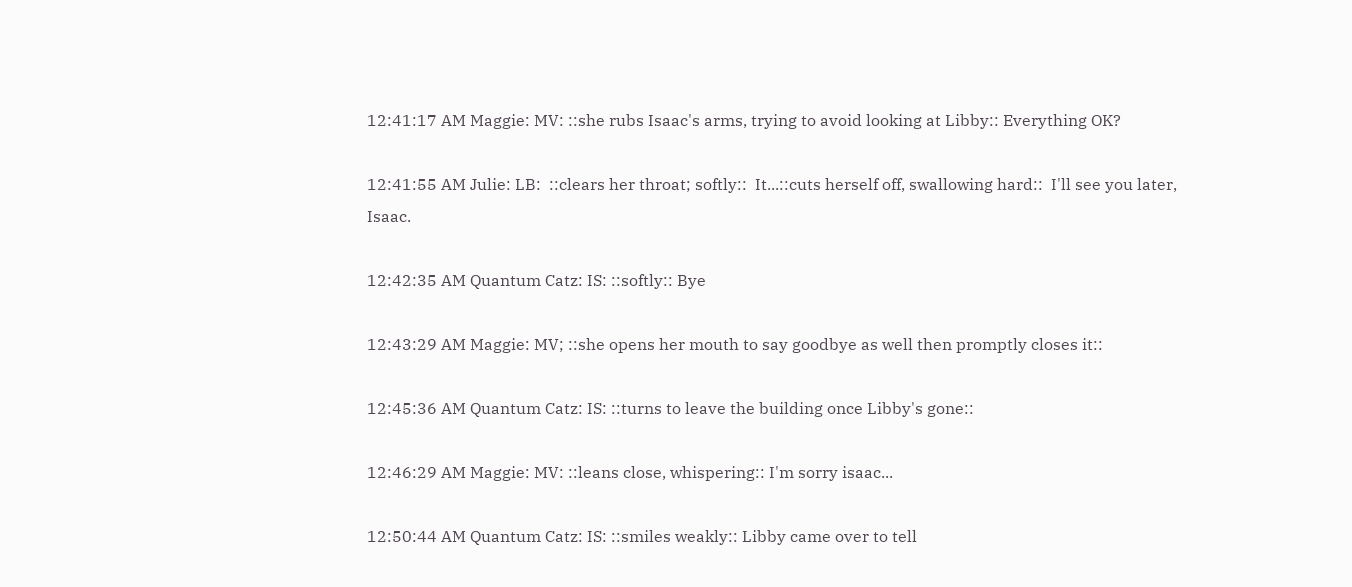12:41:17 AM Maggie: MV: ::she rubs Isaac's arms, trying to avoid looking at Libby:: Everything OK?

12:41:55 AM Julie: LB:  ::clears her throat; softly::  It...::cuts herself off, swallowing hard::  I'll see you later, Isaac.

12:42:35 AM Quantum Catz: IS: ::softly:: Bye

12:43:29 AM Maggie: MV; ::she opens her mouth to say goodbye as well then promptly closes it::

12:45:36 AM Quantum Catz: IS: ::turns to leave the building once Libby's gone::

12:46:29 AM Maggie: MV: ::leans close, whispering:: I'm sorry isaac...

12:50:44 AM Quantum Catz: IS: ::smiles weakly:: Libby came over to tell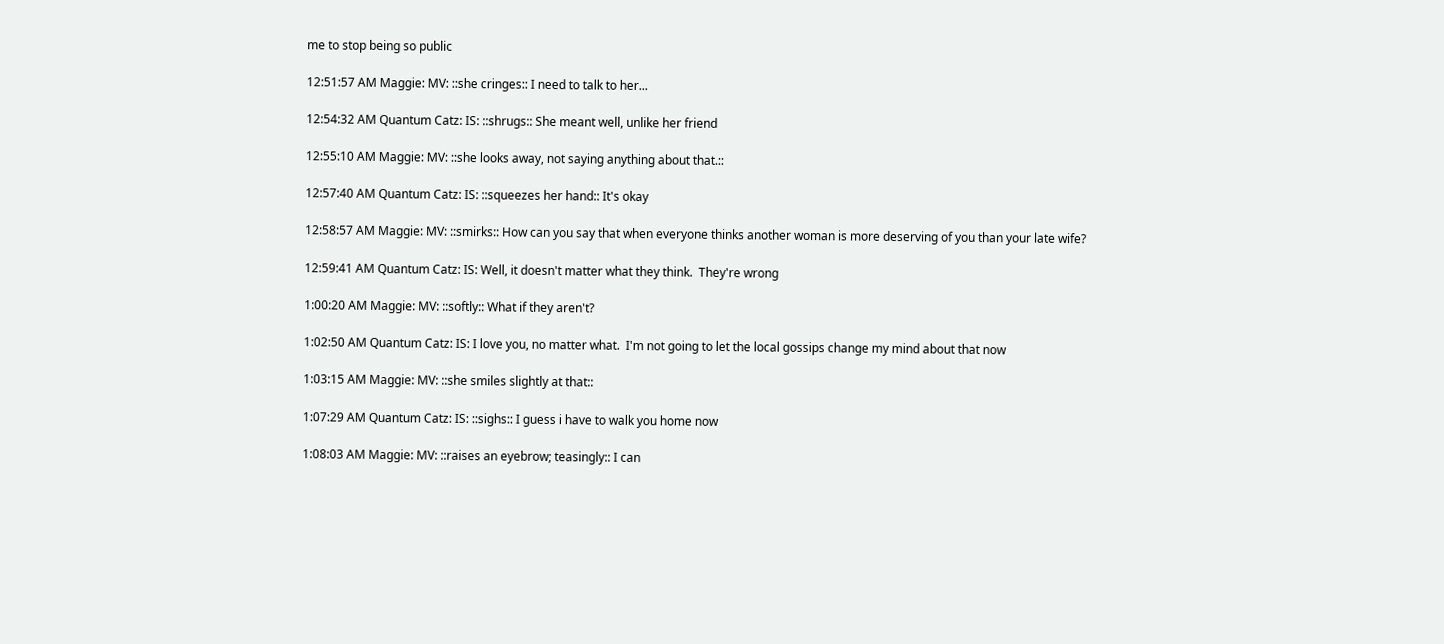me to stop being so public

12:51:57 AM Maggie: MV: ::she cringes:: I need to talk to her...

12:54:32 AM Quantum Catz: IS: ::shrugs:: She meant well, unlike her friend

12:55:10 AM Maggie: MV: ::she looks away, not saying anything about that.::

12:57:40 AM Quantum Catz: IS: ::squeezes her hand:: It's okay

12:58:57 AM Maggie: MV: ::smirks:: How can you say that when everyone thinks another woman is more deserving of you than your late wife?

12:59:41 AM Quantum Catz: IS: Well, it doesn't matter what they think.  They're wrong

1:00:20 AM Maggie: MV: ::softly:: What if they aren't?

1:02:50 AM Quantum Catz: IS: I love you, no matter what.  I'm not going to let the local gossips change my mind about that now

1:03:15 AM Maggie: MV: ::she smiles slightly at that::

1:07:29 AM Quantum Catz: IS: ::sighs:: I guess i have to walk you home now

1:08:03 AM Maggie: MV: ::raises an eyebrow; teasingly:: I can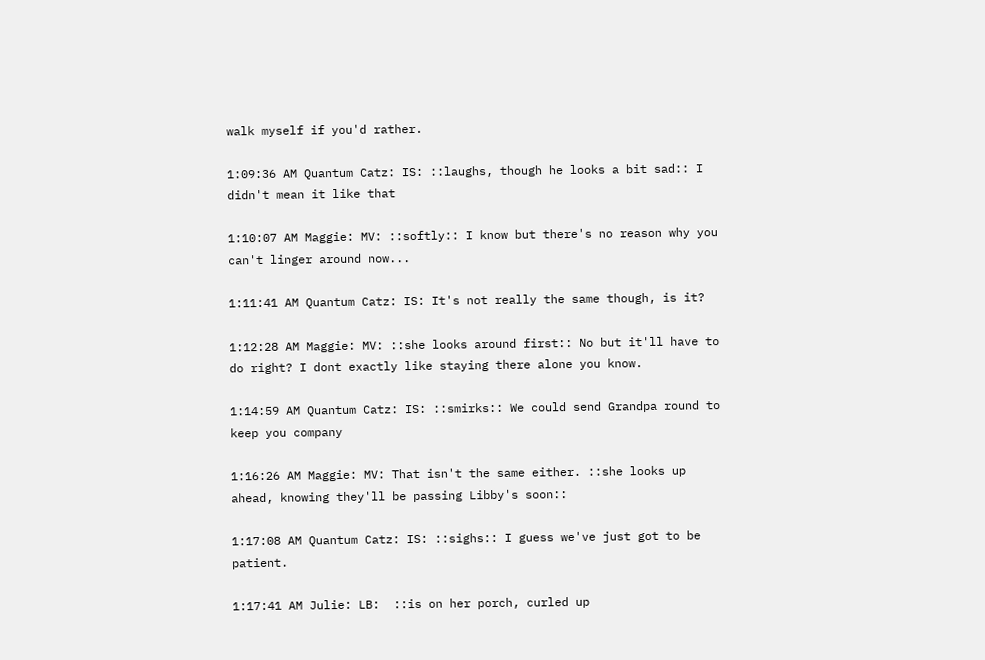walk myself if you'd rather.

1:09:36 AM Quantum Catz: IS: ::laughs, though he looks a bit sad:: I didn't mean it like that

1:10:07 AM Maggie: MV: ::softly:: I know but there's no reason why you can't linger around now...

1:11:41 AM Quantum Catz: IS: It's not really the same though, is it?

1:12:28 AM Maggie: MV: ::she looks around first:: No but it'll have to do right? I dont exactly like staying there alone you know.

1:14:59 AM Quantum Catz: IS: ::smirks:: We could send Grandpa round to keep you company

1:16:26 AM Maggie: MV: That isn't the same either. ::she looks up ahead, knowing they'll be passing Libby's soon::

1:17:08 AM Quantum Catz: IS: ::sighs:: I guess we've just got to be patient.

1:17:41 AM Julie: LB:  ::is on her porch, curled up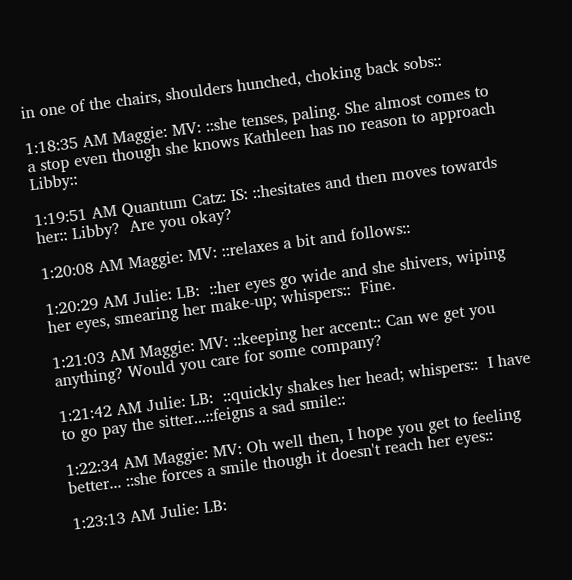in one of the chairs, shoulders hunched, choking back sobs::

1:18:35 AM Maggie: MV: ::she tenses, paling. She almost comes to a stop even though she knows Kathleen has no reason to approach Libby::

1:19:51 AM Quantum Catz: IS: ::hesitates and then moves towards her:: Libby?  Are you okay?

1:20:08 AM Maggie: MV: ::relaxes a bit and follows::

1:20:29 AM Julie: LB:  ::her eyes go wide and she shivers, wiping her eyes, smearing her make-up; whispers::  Fine.

1:21:03 AM Maggie: MV: ::keeping her accent:: Can we get you anything? Would you care for some company?

1:21:42 AM Julie: LB:  ::quickly shakes her head; whispers::  I have to go pay the sitter...::feigns a sad smile::

1:22:34 AM Maggie: MV: Oh well then, I hope you get to feeling better... ::she forces a smile though it doesn't reach her eyes::

1:23:13 AM Julie: LB: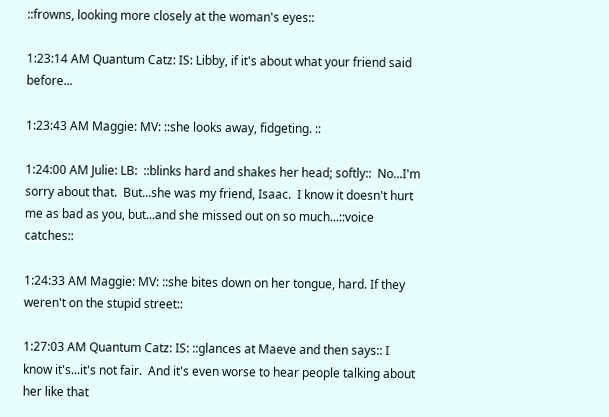::frowns, looking more closely at the woman's eyes::

1:23:14 AM Quantum Catz: IS: Libby, if it's about what your friend said before...

1:23:43 AM Maggie: MV: ::she looks away, fidgeting. ::

1:24:00 AM Julie: LB:  ::blinks hard and shakes her head; softly::  No...I'm sorry about that.  But...she was my friend, Isaac.  I know it doesn't hurt me as bad as you, but...and she missed out on so much...::voice catches::

1:24:33 AM Maggie: MV: ::she bites down on her tongue, hard. If they weren't on the stupid street::

1:27:03 AM Quantum Catz: IS: ::glances at Maeve and then says:: I know it's...it's not fair.  And it's even worse to hear people talking about her like that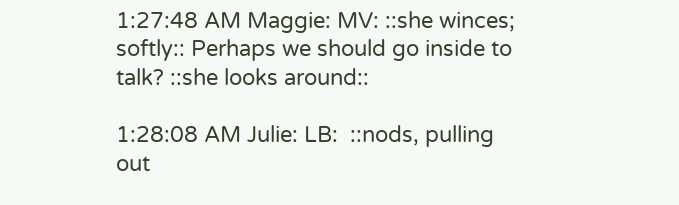1:27:48 AM Maggie: MV: ::she winces; softly:: Perhaps we should go inside to talk? ::she looks around::

1:28:08 AM Julie: LB:  ::nods, pulling out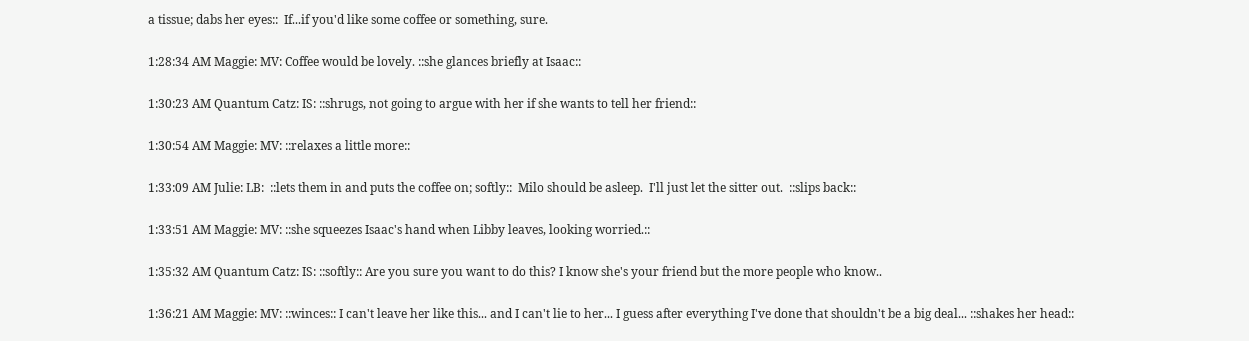a tissue; dabs her eyes::  If...if you'd like some coffee or something, sure.

1:28:34 AM Maggie: MV: Coffee would be lovely. ::she glances briefly at Isaac::

1:30:23 AM Quantum Catz: IS: ::shrugs, not going to argue with her if she wants to tell her friend::

1:30:54 AM Maggie: MV: ::relaxes a little more::

1:33:09 AM Julie: LB:  ::lets them in and puts the coffee on; softly::  Milo should be asleep.  I'll just let the sitter out.  ::slips back::

1:33:51 AM Maggie: MV: ::she squeezes Isaac's hand when Libby leaves, looking worried.::

1:35:32 AM Quantum Catz: IS: ::softly:: Are you sure you want to do this? I know she's your friend but the more people who know..

1:36:21 AM Maggie: MV: ::winces:: I can't leave her like this... and I can't lie to her... I guess after everything I've done that shouldn't be a big deal... ::shakes her head::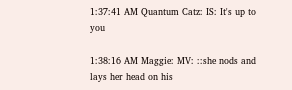1:37:41 AM Quantum Catz: IS: It's up to you

1:38:16 AM Maggie: MV: ::she nods and lays her head on his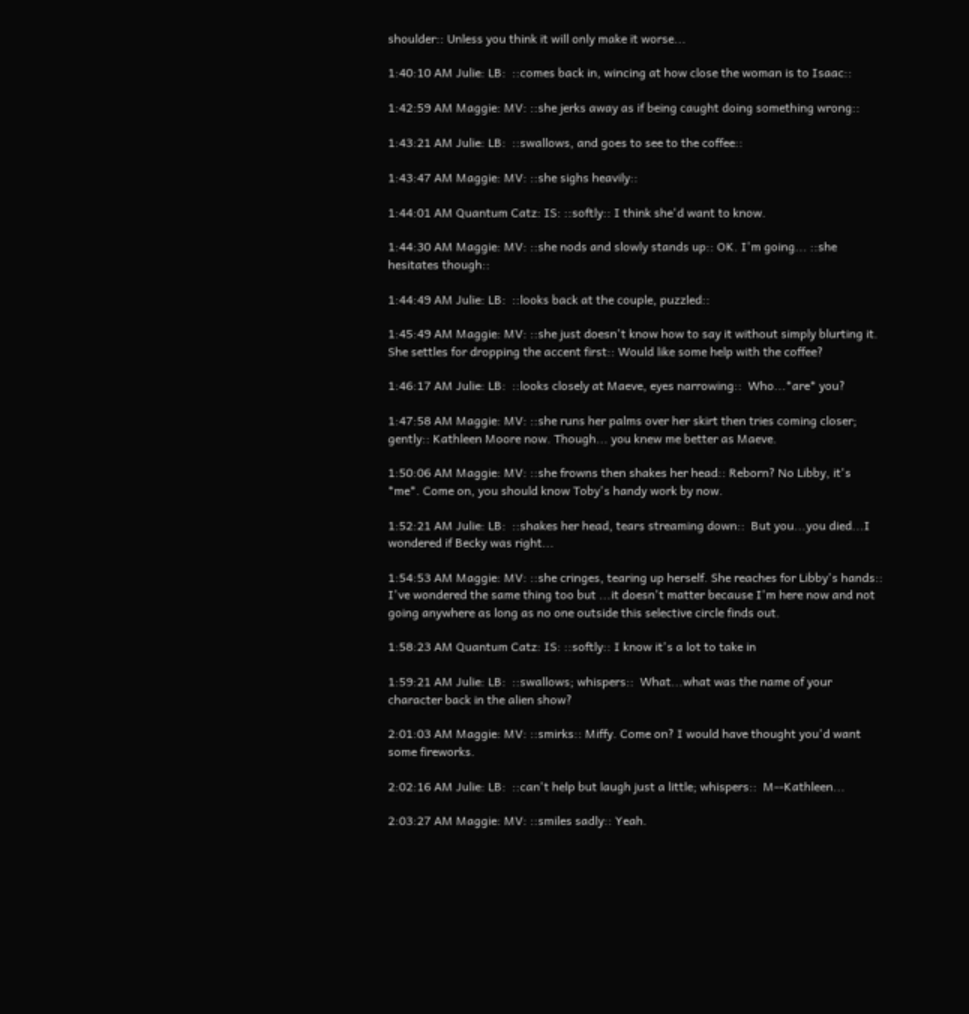shoulder:: Unless you think it will only make it worse...

1:40:10 AM Julie: LB:  ::comes back in, wincing at how close the woman is to Isaac::

1:42:59 AM Maggie: MV: ::she jerks away as if being caught doing something wrong::

1:43:21 AM Julie: LB:  ::swallows, and goes to see to the coffee::

1:43:47 AM Maggie: MV: ::she sighs heavily::

1:44:01 AM Quantum Catz: IS: ::softly:: I think she'd want to know.

1:44:30 AM Maggie: MV: ::she nods and slowly stands up:: OK. I'm going... ::she hesitates though::

1:44:49 AM Julie: LB:  ::looks back at the couple, puzzled::

1:45:49 AM Maggie: MV: ::she just doesn't know how to say it without simply blurting it. She settles for dropping the accent first:: Would like some help with the coffee?

1:46:17 AM Julie: LB:  ::looks closely at Maeve, eyes narrowing::  Who...*are* you?

1:47:58 AM Maggie: MV: ::she runs her palms over her skirt then tries coming closer; gently:: Kathleen Moore now. Though... you knew me better as Maeve.

1:50:06 AM Maggie: MV: ::she frowns then shakes her head:: Reborn? No Libby, it's *me*. Come on, you should know Toby's handy work by now.

1:52:21 AM Julie: LB:  ::shakes her head, tears streaming down::  But you...you died...I wondered if Becky was right...

1:54:53 AM Maggie: MV: ::she cringes, tearing up herself. She reaches for Libby's hands:: I've wondered the same thing too but ...it doesn't matter because I'm here now and not going anywhere as long as no one outside this selective circle finds out.

1:58:23 AM Quantum Catz: IS: ::softly:: I know it's a lot to take in

1:59:21 AM Julie: LB:  ::swallows; whispers::  What...what was the name of your character back in the alien show?

2:01:03 AM Maggie: MV: ::smirks:: Miffy. Come on? I would have thought you'd want some fireworks.

2:02:16 AM Julie: LB:  ::can't help but laugh just a little; whispers::  M--Kathleen...

2:03:27 AM Maggie: MV: ::smiles sadly:: Yeah.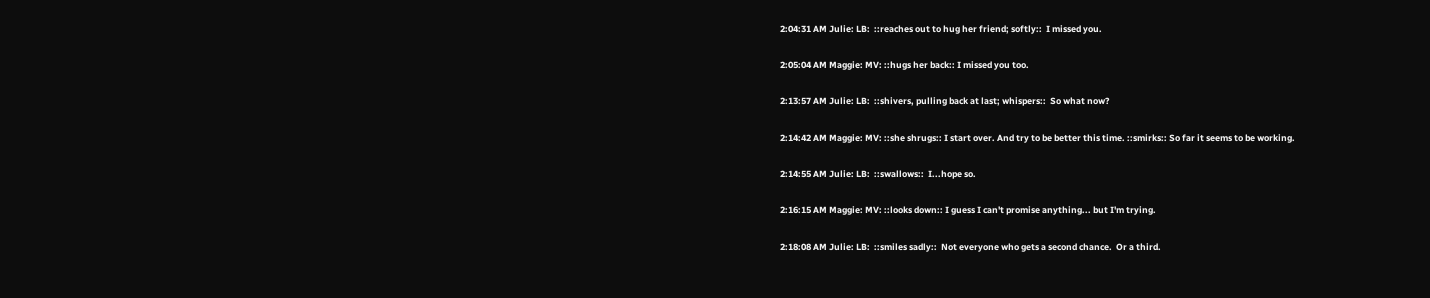2:04:31 AM Julie: LB:  ::reaches out to hug her friend; softly::  I missed you.

2:05:04 AM Maggie: MV: ::hugs her back:: I missed you too.

2:13:57 AM Julie: LB:  ::shivers, pulling back at last; whispers::  So what now?

2:14:42 AM Maggie: MV: ::she shrugs:: I start over. And try to be better this time. ::smirks:: So far it seems to be working.

2:14:55 AM Julie: LB:  ::swallows::  I...hope so.

2:16:15 AM Maggie: MV: ::looks down:: I guess I can't promise anything... but I'm trying.

2:18:08 AM Julie: LB:  ::smiles sadly::  Not everyone who gets a second chance.  Or a third.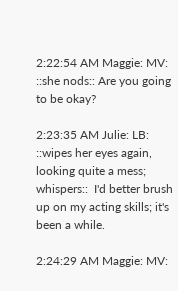2:22:54 AM Maggie: MV: ::she nods:: Are you going to be okay?

2:23:35 AM Julie: LB:  ::wipes her eyes again, looking quite a mess; whispers::  I'd better brush up on my acting skills; it's been a while.

2:24:29 AM Maggie: MV: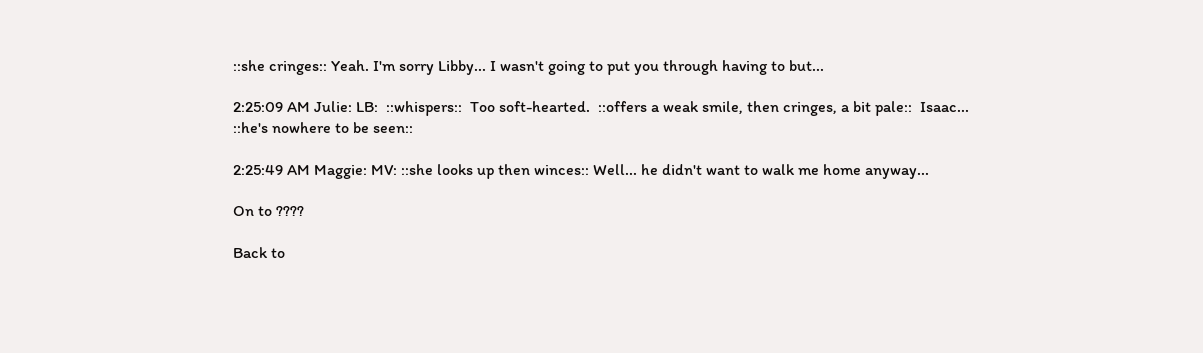::she cringes:: Yeah. I'm sorry Libby... I wasn't going to put you through having to but...

2:25:09 AM Julie: LB:  ::whispers::  Too soft-hearted.  ::offers a weak smile, then cringes, a bit pale::  Isaac...  ::he's nowhere to be seen::

2:25:49 AM Maggie: MV: ::she looks up then winces:: Well... he didn't want to walk me home anyway...

On to ????

Back to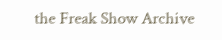the Freak Show Archive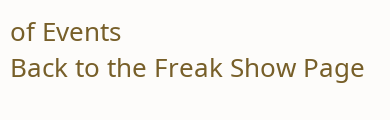of Events
Back to the Freak Show Page